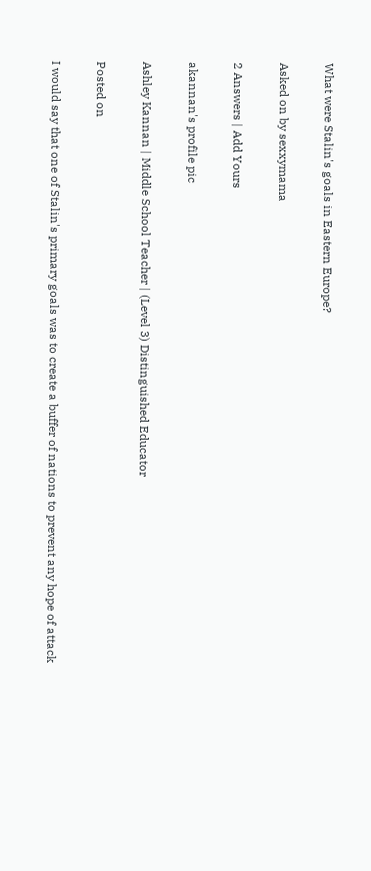What were Stalin's goals in Eastern Europe?

Asked on by sexxymama

2 Answers | Add Yours

akannan's profile pic

Ashley Kannan | Middle School Teacher | (Level 3) Distinguished Educator

Posted on

I would say that one of Stalin's primary goals was to create a buffer of nations to prevent any hope of attack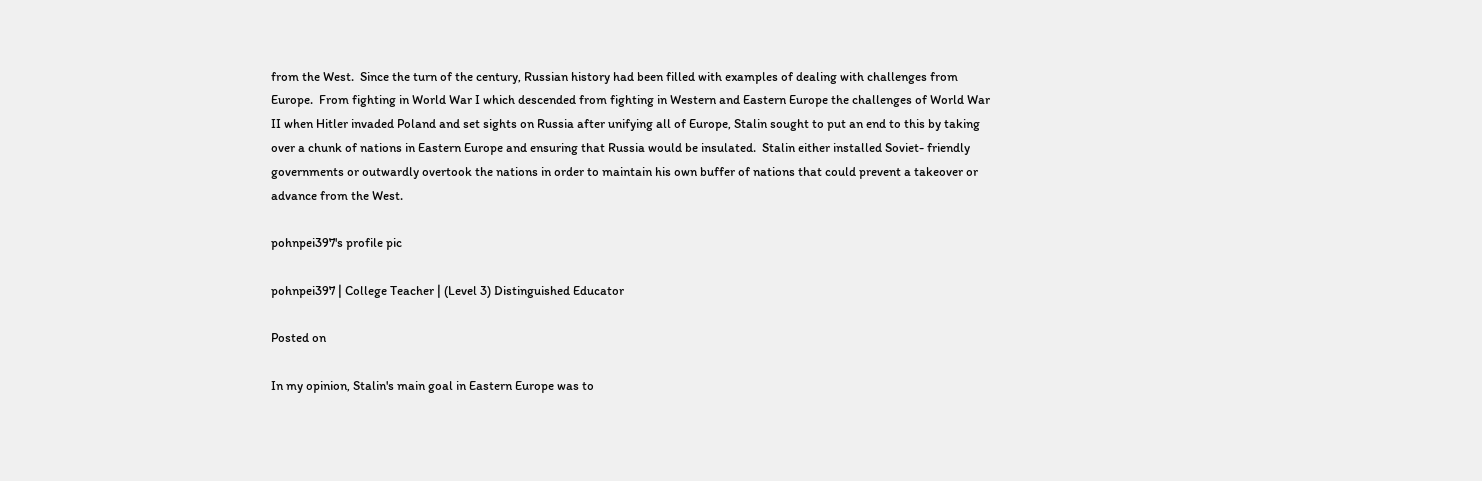from the West.  Since the turn of the century, Russian history had been filled with examples of dealing with challenges from Europe.  From fighting in World War I which descended from fighting in Western and Eastern Europe the challenges of World War II when Hitler invaded Poland and set sights on Russia after unifying all of Europe, Stalin sought to put an end to this by taking over a chunk of nations in Eastern Europe and ensuring that Russia would be insulated.  Stalin either installed Soviet- friendly governments or outwardly overtook the nations in order to maintain his own buffer of nations that could prevent a takeover or advance from the West.

pohnpei397's profile pic

pohnpei397 | College Teacher | (Level 3) Distinguished Educator

Posted on

In my opinion, Stalin's main goal in Eastern Europe was to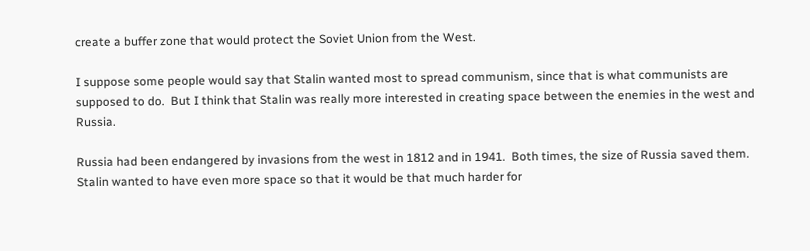create a buffer zone that would protect the Soviet Union from the West.

I suppose some people would say that Stalin wanted most to spread communism, since that is what communists are supposed to do.  But I think that Stalin was really more interested in creating space between the enemies in the west and Russia.

Russia had been endangered by invasions from the west in 1812 and in 1941.  Both times, the size of Russia saved them.  Stalin wanted to have even more space so that it would be that much harder for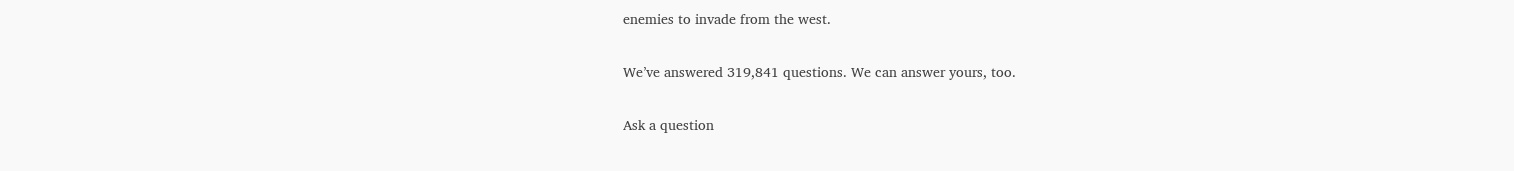enemies to invade from the west.

We’ve answered 319,841 questions. We can answer yours, too.

Ask a question